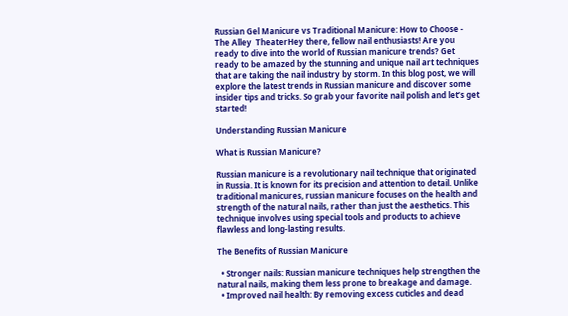Russian Gel Manicure vs Traditional Manicure: How to Choose - The Alley  TheaterHey there, fellow nail enthusiasts! Are you ready to dive into the world of Russian manicure trends? Get ready to be amazed by the stunning and unique nail art techniques that are taking the nail industry by storm. In this blog post, we will explore the latest trends in Russian manicure and discover some insider tips and tricks. So grab your favorite nail polish and let’s get started!

Understanding Russian Manicure

What is Russian Manicure?

Russian manicure is a revolutionary nail technique that originated in Russia. It is known for its precision and attention to detail. Unlike traditional manicures, russian manicure focuses on the health and strength of the natural nails, rather than just the aesthetics. This technique involves using special tools and products to achieve flawless and long-lasting results.

The Benefits of Russian Manicure

  • Stronger nails: Russian manicure techniques help strengthen the natural nails, making them less prone to breakage and damage.
  • Improved nail health: By removing excess cuticles and dead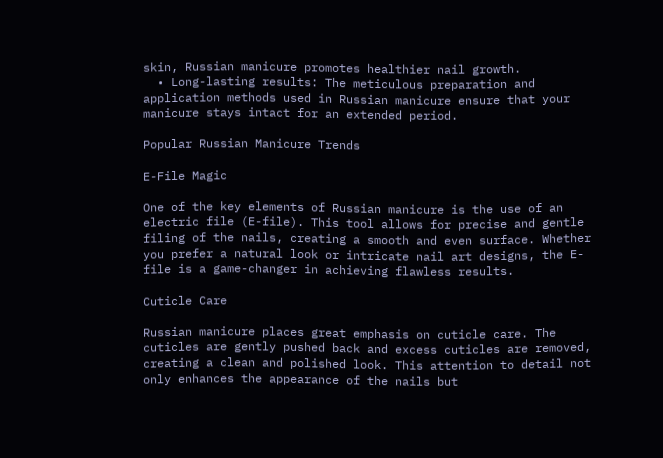skin, Russian manicure promotes healthier nail growth.
  • Long-lasting results: The meticulous preparation and application methods used in Russian manicure ensure that your manicure stays intact for an extended period.

Popular Russian Manicure Trends

E-File Magic

One of the key elements of Russian manicure is the use of an electric file (E-file). This tool allows for precise and gentle filing of the nails, creating a smooth and even surface. Whether you prefer a natural look or intricate nail art designs, the E-file is a game-changer in achieving flawless results.

Cuticle Care

Russian manicure places great emphasis on cuticle care. The cuticles are gently pushed back and excess cuticles are removed, creating a clean and polished look. This attention to detail not only enhances the appearance of the nails but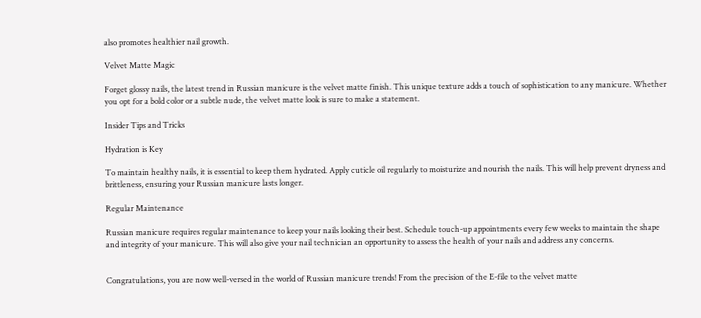also promotes healthier nail growth.

Velvet Matte Magic

Forget glossy nails, the latest trend in Russian manicure is the velvet matte finish. This unique texture adds a touch of sophistication to any manicure. Whether you opt for a bold color or a subtle nude, the velvet matte look is sure to make a statement.

Insider Tips and Tricks

Hydration is Key

To maintain healthy nails, it is essential to keep them hydrated. Apply cuticle oil regularly to moisturize and nourish the nails. This will help prevent dryness and brittleness, ensuring your Russian manicure lasts longer.

Regular Maintenance

Russian manicure requires regular maintenance to keep your nails looking their best. Schedule touch-up appointments every few weeks to maintain the shape and integrity of your manicure. This will also give your nail technician an opportunity to assess the health of your nails and address any concerns.


Congratulations, you are now well-versed in the world of Russian manicure trends! From the precision of the E-file to the velvet matte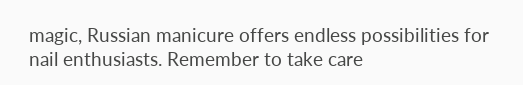magic, Russian manicure offers endless possibilities for nail enthusiasts. Remember to take care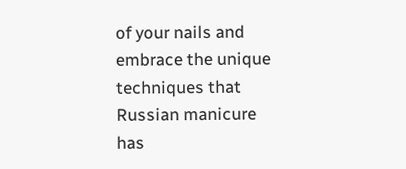of your nails and embrace the unique techniques that Russian manicure has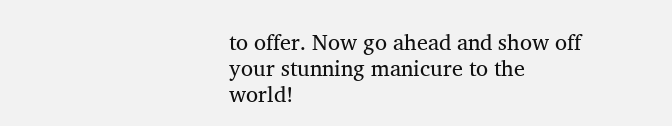to offer. Now go ahead and show off your stunning manicure to the world!